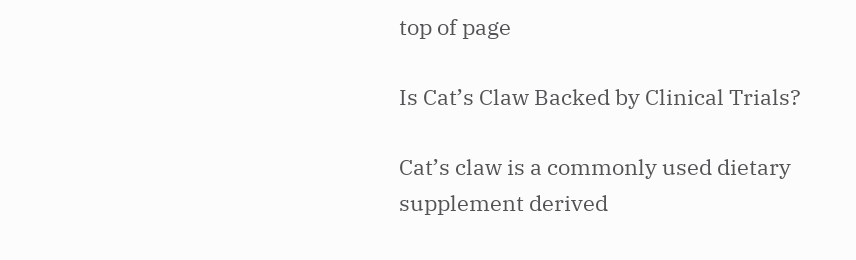top of page

Is Cat’s Claw Backed by Clinical Trials?

Cat’s claw is a commonly used dietary supplement derived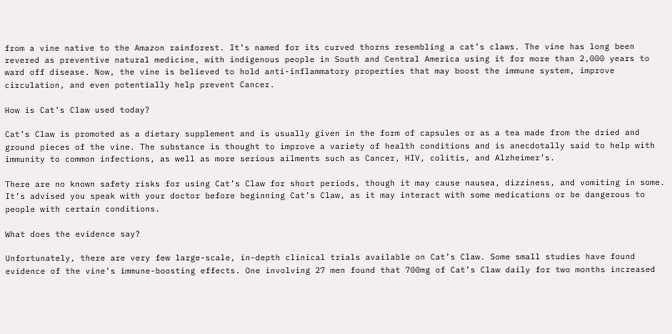from a vine native to the Amazon rainforest. It’s named for its curved thorns resembling a cat’s claws. The vine has long been revered as preventive natural medicine, with indigenous people in South and Central America using it for more than 2,000 years to ward off disease. Now, the vine is believed to hold anti-inflammatory properties that may boost the immune system, improve circulation, and even potentially help prevent Cancer.

How is Cat’s Claw used today?

Cat’s Claw is promoted as a dietary supplement and is usually given in the form of capsules or as a tea made from the dried and ground pieces of the vine. The substance is thought to improve a variety of health conditions and is anecdotally said to help with immunity to common infections, as well as more serious ailments such as Cancer, HIV, colitis, and Alzheimer’s.

There are no known safety risks for using Cat’s Claw for short periods, though it may cause nausea, dizziness, and vomiting in some. It’s advised you speak with your doctor before beginning Cat’s Claw, as it may interact with some medications or be dangerous to people with certain conditions.

What does the evidence say?

Unfortunately, there are very few large-scale, in-depth clinical trials available on Cat’s Claw. Some small studies have found evidence of the vine’s immune-boosting effects. One involving 27 men found that 700mg of Cat’s Claw daily for two months increased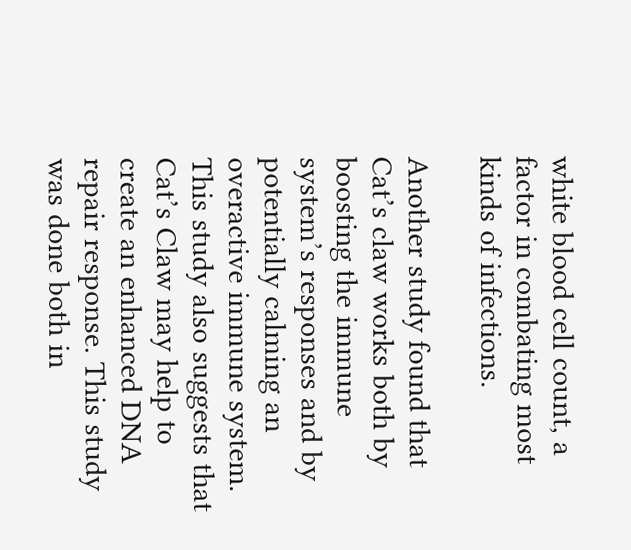white blood cell count, a factor in combating most kinds of infections.

Another study found that Cat’s claw works both by boosting the immune system’s responses and by potentially calming an overactive immune system. This study also suggests that Cat’s Claw may help to create an enhanced DNA repair response. This study was done both in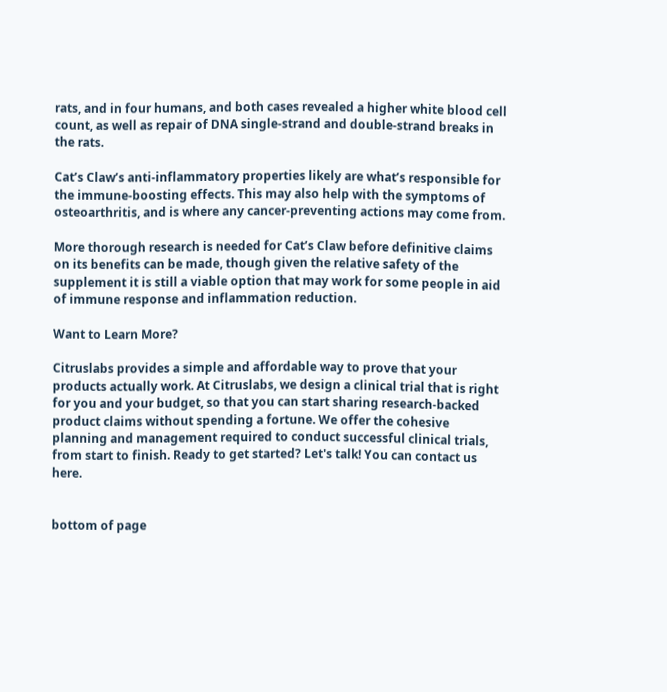rats, and in four humans, and both cases revealed a higher white blood cell count, as well as repair of DNA single-strand and double-strand breaks in the rats.

Cat’s Claw’s anti-inflammatory properties likely are what’s responsible for the immune-boosting effects. This may also help with the symptoms of osteoarthritis, and is where any cancer-preventing actions may come from.

More thorough research is needed for Cat’s Claw before definitive claims on its benefits can be made, though given the relative safety of the supplement it is still a viable option that may work for some people in aid of immune response and inflammation reduction.

Want to Learn More?

Citruslabs provides a simple and affordable way to prove that your products actually work. At Citruslabs, we design a clinical trial that is right for you and your budget, so that you can start sharing research-backed product claims without spending a fortune. We offer the cohesive planning and management required to conduct successful clinical trials, from start to finish. Ready to get started? Let's talk! You can contact us here.


bottom of page